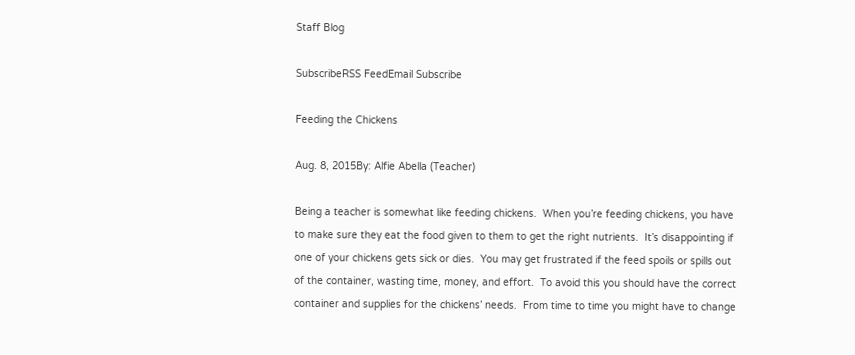Staff Blog

SubscribeRSS FeedEmail Subscribe

Feeding the Chickens

Aug. 8, 2015By: Alfie Abella (Teacher)

Being a teacher is somewhat like feeding chickens.  When you’re feeding chickens, you have to make sure they eat the food given to them to get the right nutrients.  It’s disappointing if one of your chickens gets sick or dies.  You may get frustrated if the feed spoils or spills out of the container, wasting time, money, and effort.  To avoid this you should have the correct container and supplies for the chickens’ needs.  From time to time you might have to change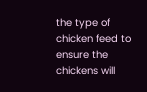the type of chicken feed to ensure the chickens will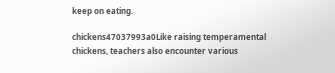keep on eating.

chickens47037993a0Like raising temperamental chickens, teachers also encounter various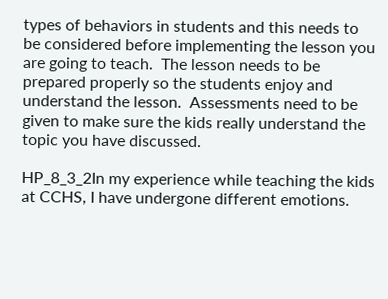types of behaviors in students and this needs to be considered before implementing the lesson you are going to teach.  The lesson needs to be prepared properly so the students enjoy and understand the lesson.  Assessments need to be given to make sure the kids really understand the topic you have discussed.

HP_8_3_2In my experience while teaching the kids at CCHS, I have undergone different emotions.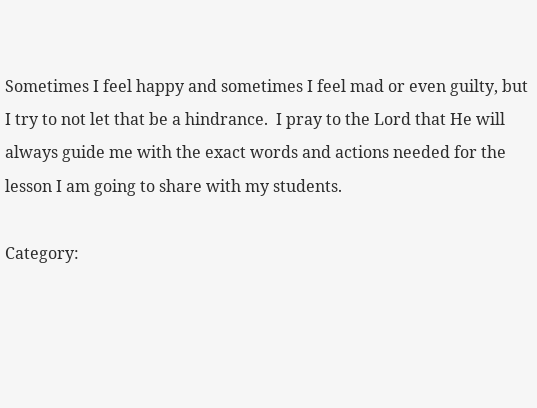Sometimes I feel happy and sometimes I feel mad or even guilty, but I try to not let that be a hindrance.  I pray to the Lord that He will always guide me with the exact words and actions needed for the lesson I am going to share with my students.

Category: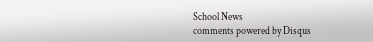School News
comments powered by Disqus